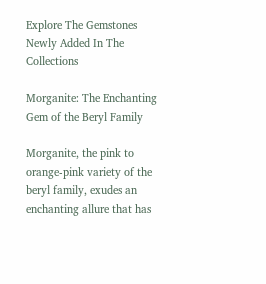Explore The Gemstones Newly Added In The Collections

Morganite: The Enchanting Gem of the Beryl Family

Morganite, the pink to orange-pink variety of the beryl family, exudes an enchanting allure that has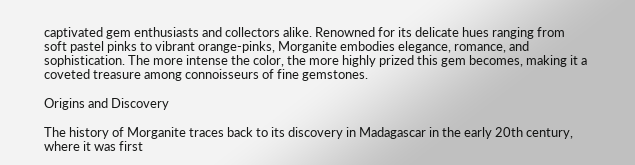captivated gem enthusiasts and collectors alike. Renowned for its delicate hues ranging from soft pastel pinks to vibrant orange-pinks, Morganite embodies elegance, romance, and sophistication. The more intense the color, the more highly prized this gem becomes, making it a coveted treasure among connoisseurs of fine gemstones.

Origins and Discovery

The history of Morganite traces back to its discovery in Madagascar in the early 20th century, where it was first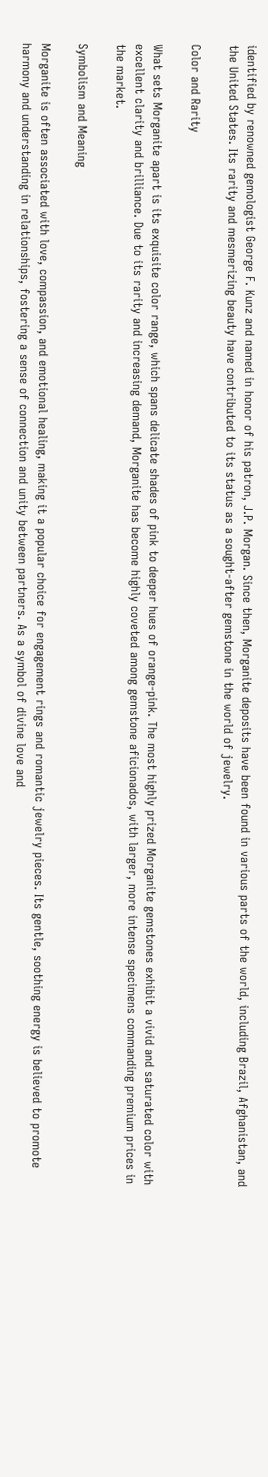identified by renowned gemologist George F. Kunz and named in honor of his patron, J.P. Morgan. Since then, Morganite deposits have been found in various parts of the world, including Brazil, Afghanistan, and the United States. Its rarity and mesmerizing beauty have contributed to its status as a sought-after gemstone in the world of jewelry.

Color and Rarity

What sets Morganite apart is its exquisite color range, which spans delicate shades of pink to deeper hues of orange-pink. The most highly prized Morganite gemstones exhibit a vivid and saturated color with excellent clarity and brilliance. Due to its rarity and increasing demand, Morganite has become highly coveted among gemstone aficionados, with larger, more intense specimens commanding premium prices in the market.

Symbolism and Meaning

Morganite is often associated with love, compassion, and emotional healing, making it a popular choice for engagement rings and romantic jewelry pieces. Its gentle, soothing energy is believed to promote harmony and understanding in relationships, fostering a sense of connection and unity between partners. As a symbol of divine love and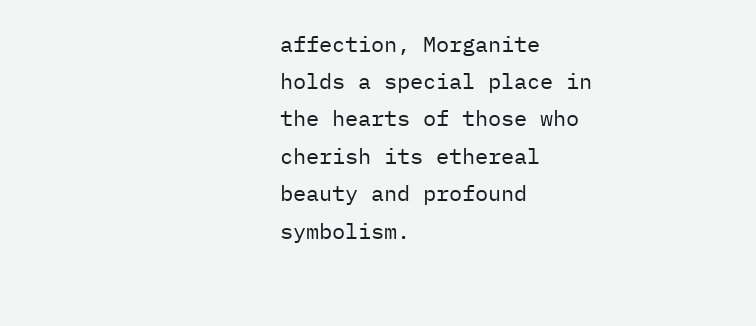affection, Morganite holds a special place in the hearts of those who cherish its ethereal beauty and profound symbolism.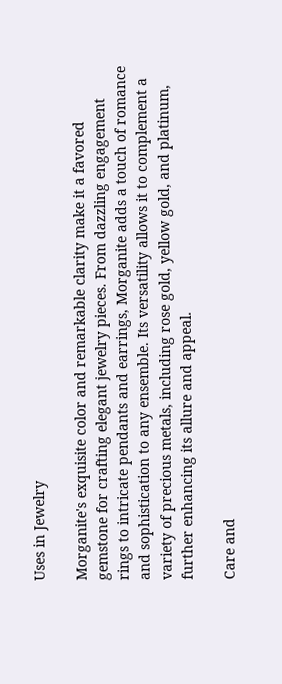Uses in Jewelry

Morganite's exquisite color and remarkable clarity make it a favored gemstone for crafting elegant jewelry pieces. From dazzling engagement rings to intricate pendants and earrings, Morganite adds a touch of romance and sophistication to any ensemble. Its versatility allows it to complement a variety of precious metals, including rose gold, yellow gold, and platinum, further enhancing its allure and appeal.

Care and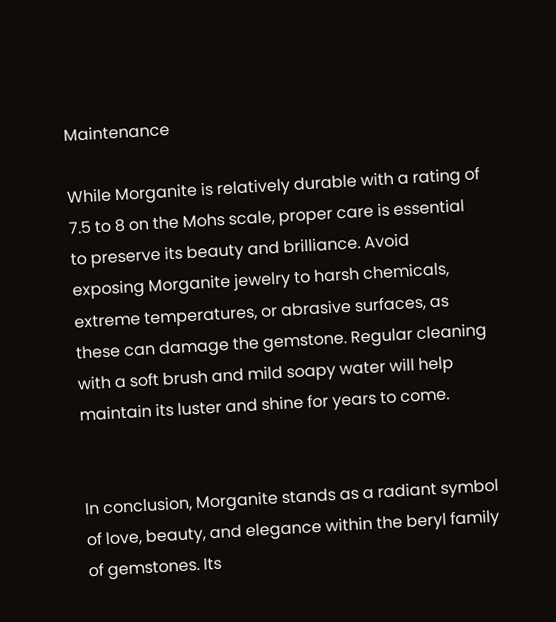Maintenance

While Morganite is relatively durable with a rating of 7.5 to 8 on the Mohs scale, proper care is essential to preserve its beauty and brilliance. Avoid exposing Morganite jewelry to harsh chemicals, extreme temperatures, or abrasive surfaces, as these can damage the gemstone. Regular cleaning with a soft brush and mild soapy water will help maintain its luster and shine for years to come.


In conclusion, Morganite stands as a radiant symbol of love, beauty, and elegance within the beryl family of gemstones. Its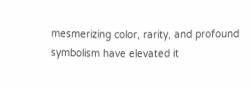mesmerizing color, rarity, and profound symbolism have elevated it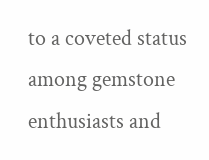to a coveted status among gemstone enthusiasts and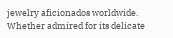jewelry aficionados worldwide. Whether admired for its delicate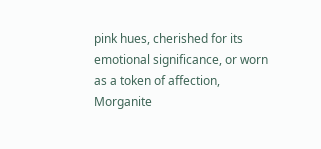pink hues, cherished for its emotional significance, or worn as a token of affection, Morganite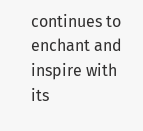continues to enchant and inspire with its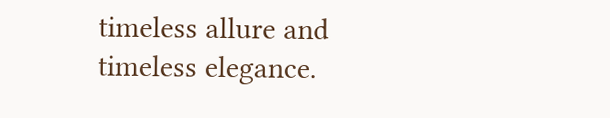timeless allure and timeless elegance.